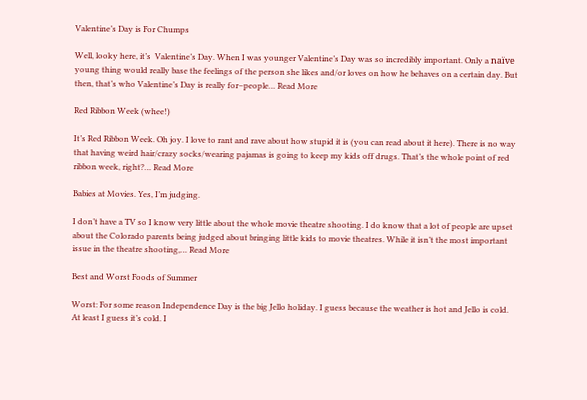Valentine’s Day is For Chumps

Well, looky here, it’s  Valentine’s Day. When I was younger Valentine’s Day was so incredibly important. Only a naïve young thing would really base the feelings of the person she likes and/or loves on how he behaves on a certain day. But then, that’s who Valentine’s Day is really for–people… Read More

Red Ribbon Week (whee!)

It’s Red Ribbon Week. Oh joy. I love to rant and rave about how stupid it is (you can read about it here). There is no way that having weird hair/crazy socks/wearing pajamas is going to keep my kids off drugs. That’s the whole point of red ribbon week, right?… Read More

Babies at Movies. Yes, I’m judging.

I don’t have a TV so I know very little about the whole movie theatre shooting. I do know that a lot of people are upset about the Colorado parents being judged about bringing little kids to movie theatres. While it isn’t the most important issue in the theatre shooting,… Read More

Best and Worst Foods of Summer

Worst: For some reason Independence Day is the big Jello holiday. I guess because the weather is hot and Jello is cold. At least I guess it’s cold. I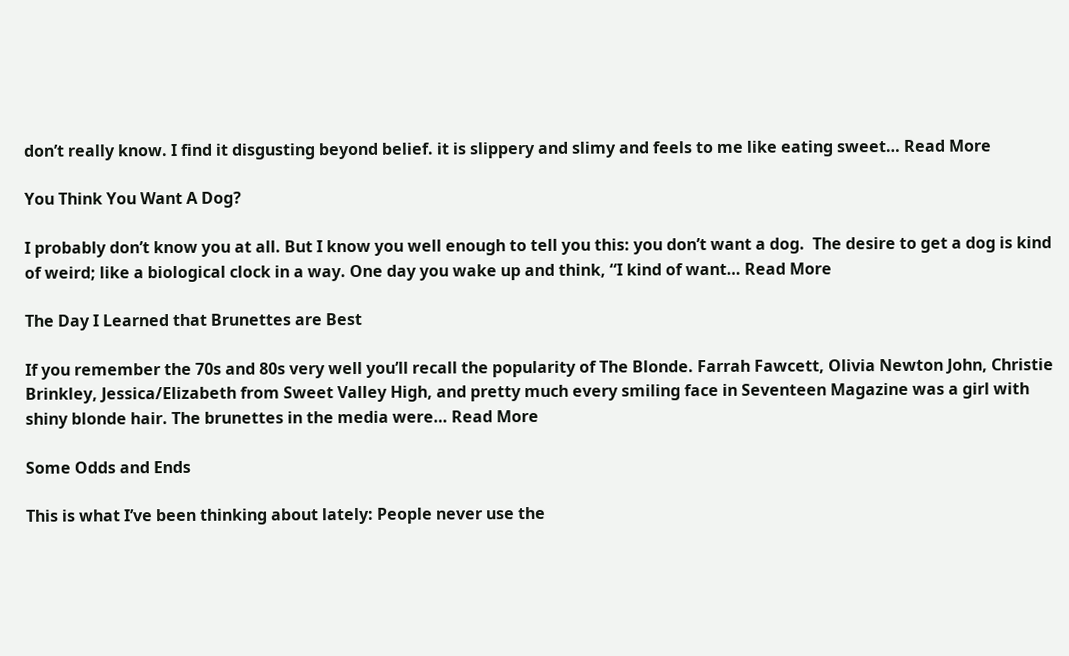don’t really know. I find it disgusting beyond belief. it is slippery and slimy and feels to me like eating sweet… Read More

You Think You Want A Dog?

I probably don’t know you at all. But I know you well enough to tell you this: you don’t want a dog.  The desire to get a dog is kind of weird; like a biological clock in a way. One day you wake up and think, “I kind of want… Read More

The Day I Learned that Brunettes are Best

If you remember the 70s and 80s very well you’ll recall the popularity of The Blonde. Farrah Fawcett, Olivia Newton John, Christie Brinkley, Jessica/Elizabeth from Sweet Valley High, and pretty much every smiling face in Seventeen Magazine was a girl with shiny blonde hair. The brunettes in the media were… Read More

Some Odds and Ends

This is what I’ve been thinking about lately: People never use the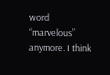word “marvelous” anymore. I think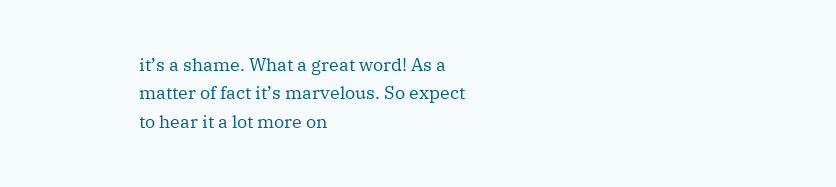it’s a shame. What a great word! As a matter of fact it’s marvelous. So expect to hear it a lot more on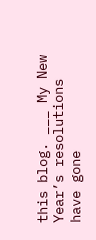this blog. ___ My New Year’s resolutions have gone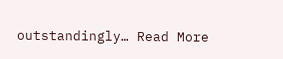outstandingly… Read More